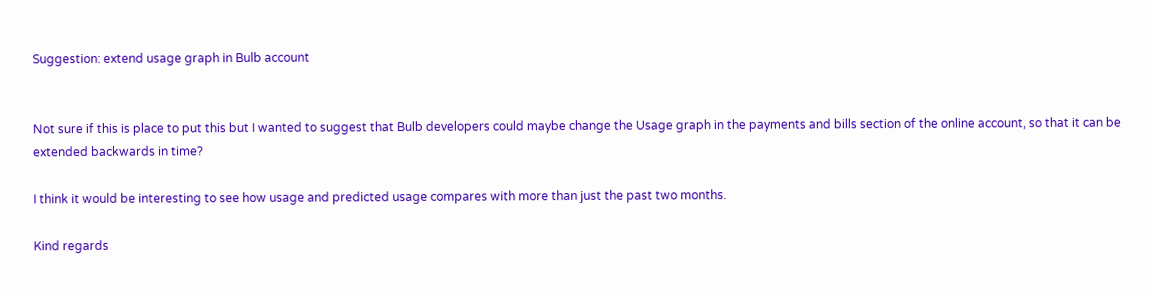Suggestion: extend usage graph in Bulb account


Not sure if this is place to put this but I wanted to suggest that Bulb developers could maybe change the Usage graph in the payments and bills section of the online account, so that it can be extended backwards in time?

I think it would be interesting to see how usage and predicted usage compares with more than just the past two months.

Kind regards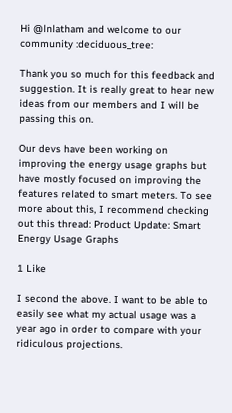Hi @lnlatham and welcome to our community :deciduous_tree:

Thank you so much for this feedback and suggestion. It is really great to hear new ideas from our members and I will be passing this on.

Our devs have been working on improving the energy usage graphs but have mostly focused on improving the features related to smart meters. To see more about this, I recommend checking out this thread: Product Update: Smart Energy Usage Graphs

1 Like

I second the above. I want to be able to easily see what my actual usage was a year ago in order to compare with your ridiculous projections.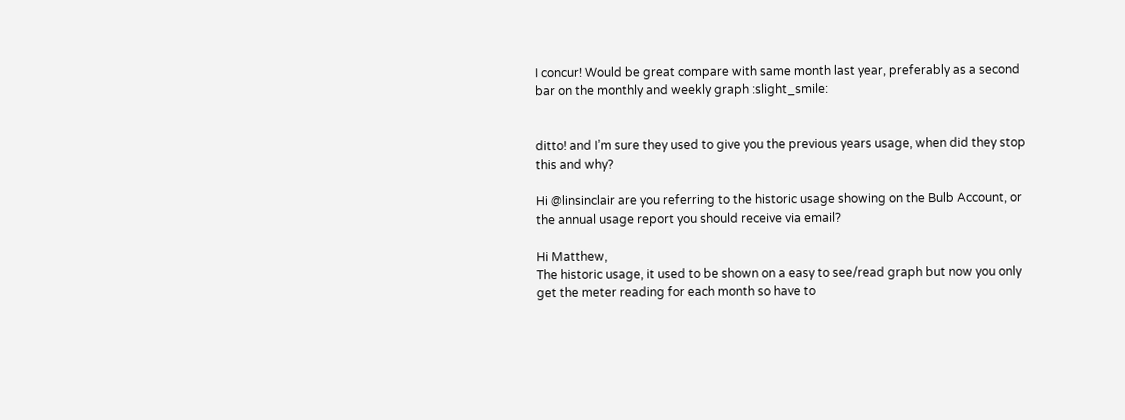I concur! Would be great compare with same month last year, preferably as a second bar on the monthly and weekly graph :slight_smile:


ditto! and I’m sure they used to give you the previous years usage, when did they stop this and why?

Hi @linsinclair are you referring to the historic usage showing on the Bulb Account, or the annual usage report you should receive via email?

Hi Matthew,
The historic usage, it used to be shown on a easy to see/read graph but now you only get the meter reading for each month so have to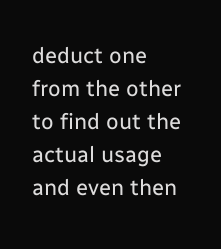deduct one from the other to find out the actual usage and even then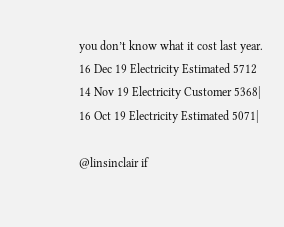you don’t know what it cost last year.
16 Dec 19 Electricity Estimated 5712
14 Nov 19 Electricity Customer 5368|
16 Oct 19 Electricity Estimated 5071|

@linsinclair if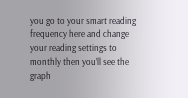you go to your smart reading frequency here and change your reading settings to monthly then you’ll see the graph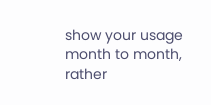show your usage month to month, rather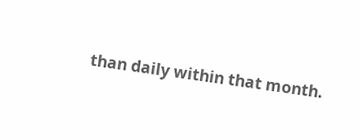than daily within that month.